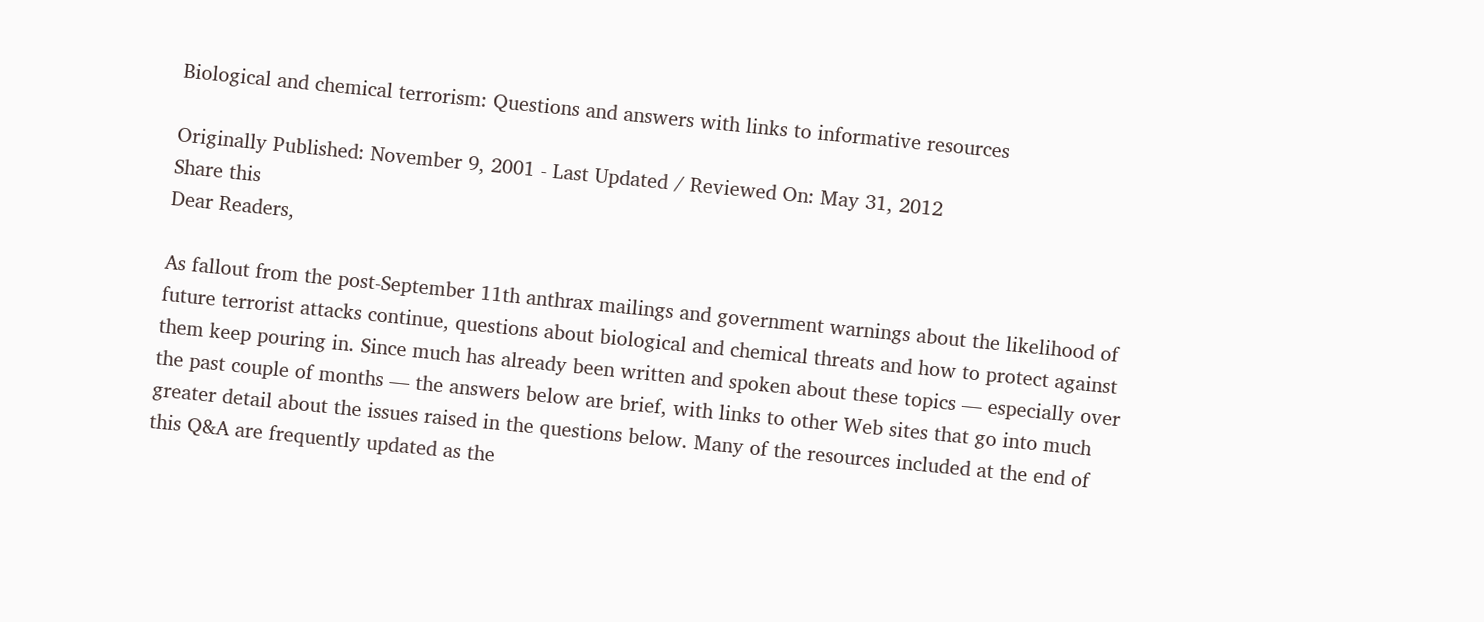Biological and chemical terrorism: Questions and answers with links to informative resources

Originally Published: November 9, 2001 - Last Updated / Reviewed On: May 31, 2012
Share this
Dear Readers,

As fallout from the post-September 11th anthrax mailings and government warnings about the likelihood of future terrorist attacks continue, questions about biological and chemical threats and how to protect against them keep pouring in. Since much has already been written and spoken about these topics — especially over the past couple of months — the answers below are brief, with links to other Web sites that go into much greater detail about the issues raised in the questions below. Many of the resources included at the end of this Q&A are frequently updated as the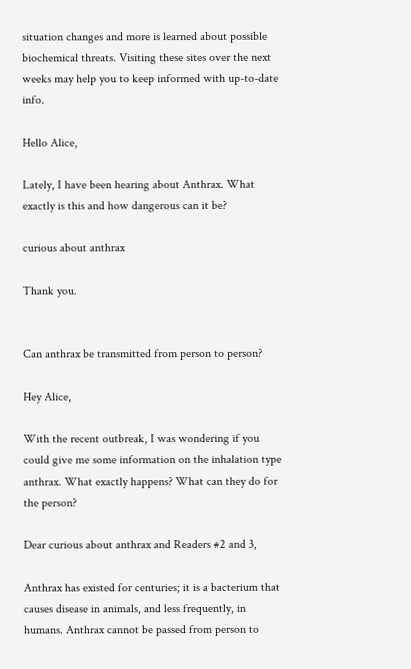situation changes and more is learned about possible biochemical threats. Visiting these sites over the next weeks may help you to keep informed with up-to-date info.

Hello Alice,

Lately, I have been hearing about Anthrax. What exactly is this and how dangerous can it be?

curious about anthrax

Thank you.


Can anthrax be transmitted from person to person?

Hey Alice,

With the recent outbreak, I was wondering if you could give me some information on the inhalation type anthrax. What exactly happens? What can they do for the person?

Dear curious about anthrax and Readers #2 and 3,

Anthrax has existed for centuries; it is a bacterium that causes disease in animals, and less frequently, in humans. Anthrax cannot be passed from person to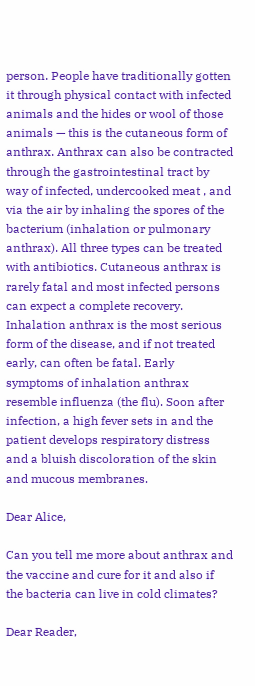person. People have traditionally gotten it through physical contact with infected animals and the hides or wool of those animals — this is the cutaneous form of anthrax. Anthrax can also be contracted through the gastrointestinal tract by way of infected, undercooked meat , and via the air by inhaling the spores of the bacterium (inhalation or pulmonary anthrax). All three types can be treated with antibiotics. Cutaneous anthrax is rarely fatal and most infected persons can expect a complete recovery. Inhalation anthrax is the most serious form of the disease, and if not treated early, can often be fatal. Early symptoms of inhalation anthrax resemble influenza (the flu). Soon after infection, a high fever sets in and the patient develops respiratory distress and a bluish discoloration of the skin and mucous membranes.

Dear Alice,

Can you tell me more about anthrax and the vaccine and cure for it and also if the bacteria can live in cold climates?

Dear Reader,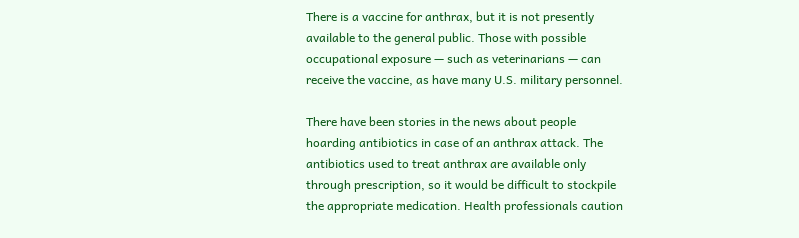There is a vaccine for anthrax, but it is not presently available to the general public. Those with possible occupational exposure — such as veterinarians — can receive the vaccine, as have many U.S. military personnel.

There have been stories in the news about people hoarding antibiotics in case of an anthrax attack. The antibiotics used to treat anthrax are available only through prescription, so it would be difficult to stockpile the appropriate medication. Health professionals caution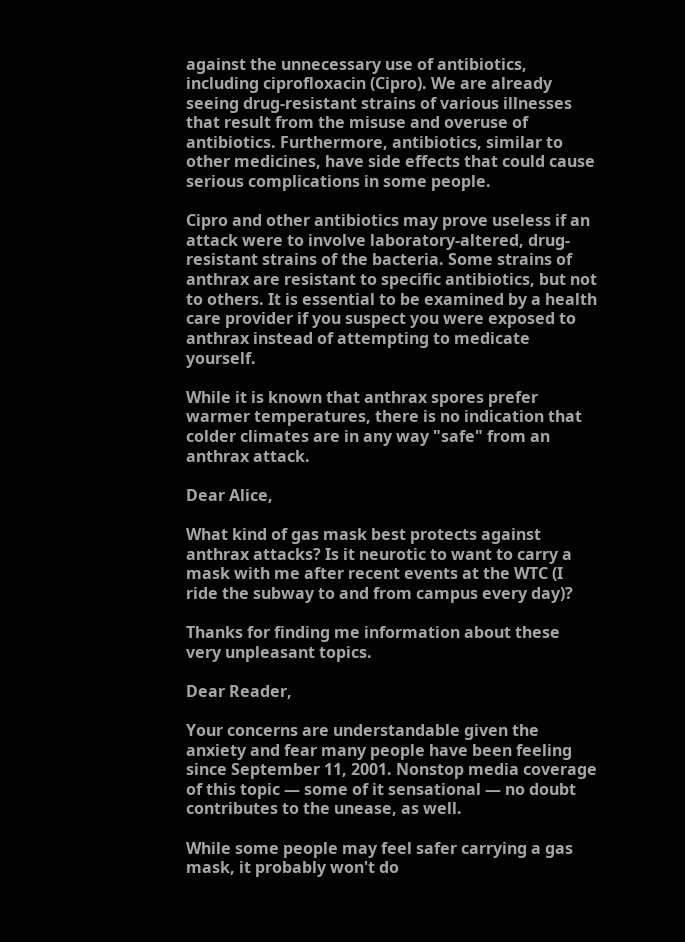against the unnecessary use of antibiotics, including ciprofloxacin (Cipro). We are already seeing drug-resistant strains of various illnesses that result from the misuse and overuse of antibiotics. Furthermore, antibiotics, similar to other medicines, have side effects that could cause serious complications in some people.

Cipro and other antibiotics may prove useless if an attack were to involve laboratory-altered, drug-resistant strains of the bacteria. Some strains of anthrax are resistant to specific antibiotics, but not to others. It is essential to be examined by a health care provider if you suspect you were exposed to anthrax instead of attempting to medicate yourself.

While it is known that anthrax spores prefer warmer temperatures, there is no indication that colder climates are in any way "safe" from an anthrax attack.

Dear Alice,

What kind of gas mask best protects against anthrax attacks? Is it neurotic to want to carry a mask with me after recent events at the WTC (I ride the subway to and from campus every day)?

Thanks for finding me information about these very unpleasant topics.

Dear Reader,

Your concerns are understandable given the anxiety and fear many people have been feeling since September 11, 2001. Nonstop media coverage of this topic — some of it sensational — no doubt contributes to the unease, as well.

While some people may feel safer carrying a gas mask, it probably won't do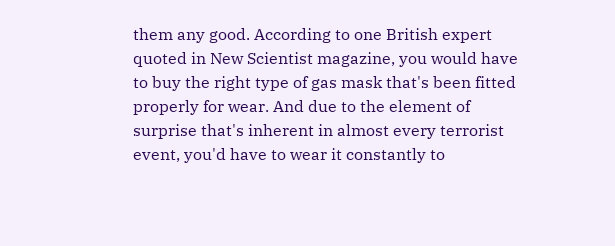them any good. According to one British expert quoted in New Scientist magazine, you would have to buy the right type of gas mask that's been fitted properly for wear. And due to the element of surprise that's inherent in almost every terrorist event, you'd have to wear it constantly to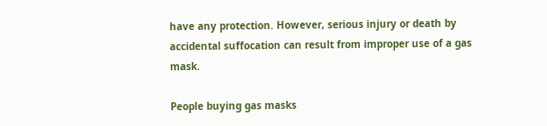have any protection. However, serious injury or death by accidental suffocation can result from improper use of a gas mask.

People buying gas masks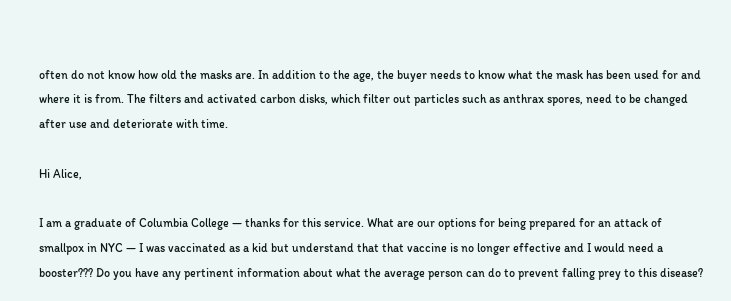often do not know how old the masks are. In addition to the age, the buyer needs to know what the mask has been used for and where it is from. The filters and activated carbon disks, which filter out particles such as anthrax spores, need to be changed after use and deteriorate with time.

Hi Alice,

I am a graduate of Columbia College — thanks for this service. What are our options for being prepared for an attack of smallpox in NYC — I was vaccinated as a kid but understand that that vaccine is no longer effective and I would need a booster??? Do you have any pertinent information about what the average person can do to prevent falling prey to this disease?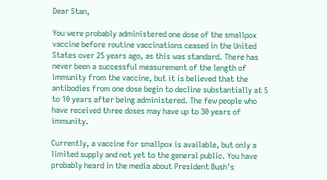Dear Stan,

You were probably administered one dose of the smallpox vaccine before routine vaccinations ceased in the United States over 25 years ago, as this was standard. There has never been a successful measurement of the length of immunity from the vaccine, but it is believed that the antibodies from one dose begin to decline substantially at 5 to 10 years after being administered. The few people who have received three doses may have up to 30 years of immunity.

Currently, a vaccine for smallpox is available, but only a limited supply and not yet to the general public. You have probably heard in the media about President Bush's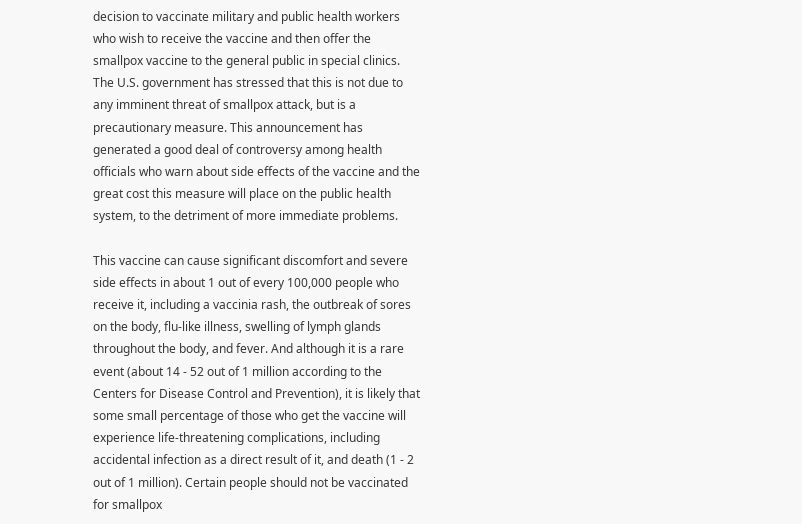decision to vaccinate military and public health workers who wish to receive the vaccine and then offer the smallpox vaccine to the general public in special clinics. The U.S. government has stressed that this is not due to any imminent threat of smallpox attack, but is a precautionary measure. This announcement has generated a good deal of controversy among health officials who warn about side effects of the vaccine and the great cost this measure will place on the public health system, to the detriment of more immediate problems.

This vaccine can cause significant discomfort and severe side effects in about 1 out of every 100,000 people who receive it, including a vaccinia rash, the outbreak of sores on the body, flu-like illness, swelling of lymph glands throughout the body, and fever. And although it is a rare event (about 14 - 52 out of 1 million according to the Centers for Disease Control and Prevention), it is likely that some small percentage of those who get the vaccine will experience life-threatening complications, including accidental infection as a direct result of it, and death (1 - 2 out of 1 million). Certain people should not be vaccinated for smallpox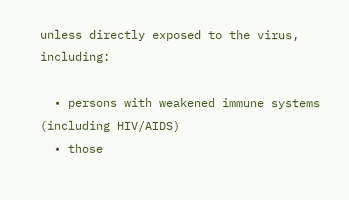unless directly exposed to the virus, including:

  • persons with weakened immune systems (including HIV/AIDS)
  • those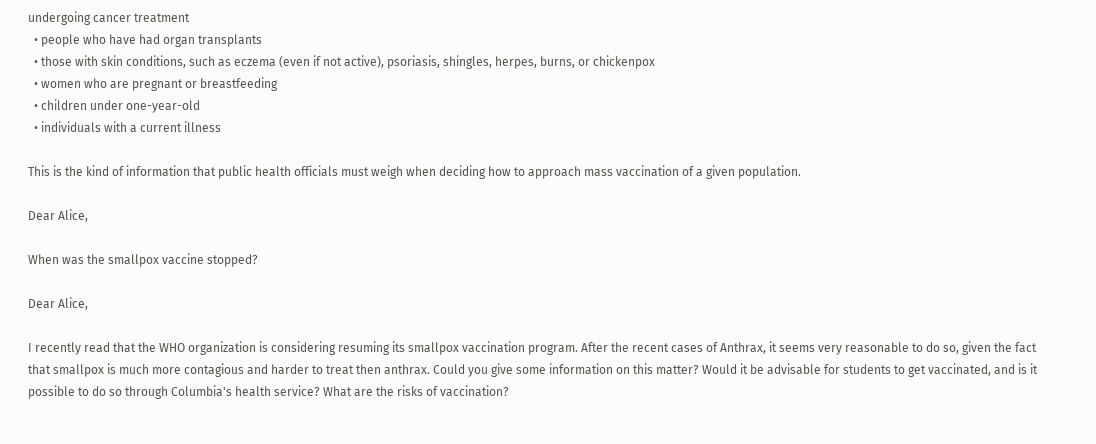undergoing cancer treatment
  • people who have had organ transplants
  • those with skin conditions, such as eczema (even if not active), psoriasis, shingles, herpes, burns, or chickenpox
  • women who are pregnant or breastfeeding
  • children under one-year-old
  • individuals with a current illness

This is the kind of information that public health officials must weigh when deciding how to approach mass vaccination of a given population.

Dear Alice,

When was the smallpox vaccine stopped?

Dear Alice,

I recently read that the WHO organization is considering resuming its smallpox vaccination program. After the recent cases of Anthrax, it seems very reasonable to do so, given the fact that smallpox is much more contagious and harder to treat then anthrax. Could you give some information on this matter? Would it be advisable for students to get vaccinated, and is it possible to do so through Columbia's health service? What are the risks of vaccination?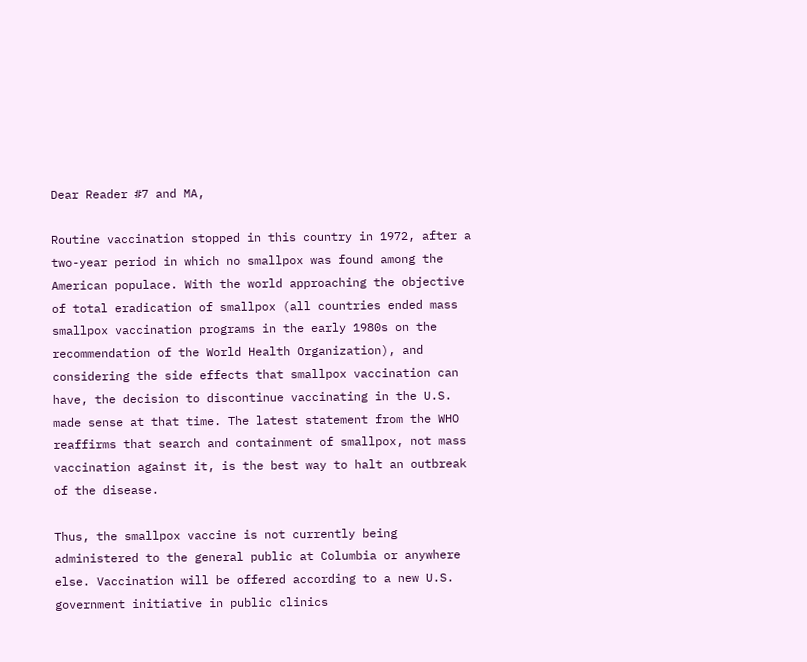Dear Reader #7 and MA,

Routine vaccination stopped in this country in 1972, after a two-year period in which no smallpox was found among the American populace. With the world approaching the objective of total eradication of smallpox (all countries ended mass smallpox vaccination programs in the early 1980s on the recommendation of the World Health Organization), and considering the side effects that smallpox vaccination can have, the decision to discontinue vaccinating in the U.S. made sense at that time. The latest statement from the WHO reaffirms that search and containment of smallpox, not mass vaccination against it, is the best way to halt an outbreak of the disease.

Thus, the smallpox vaccine is not currently being administered to the general public at Columbia or anywhere else. Vaccination will be offered according to a new U.S. government initiative in public clinics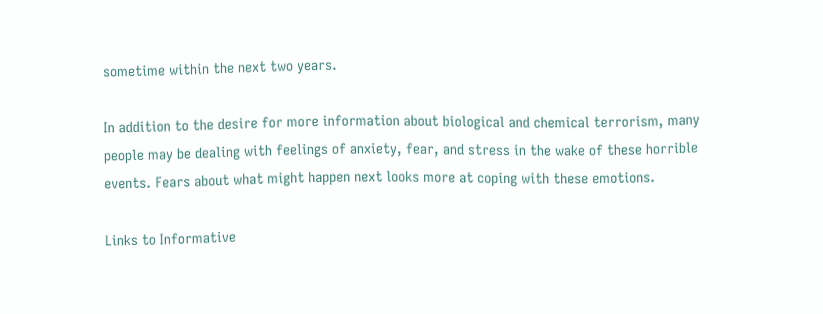sometime within the next two years.

In addition to the desire for more information about biological and chemical terrorism, many people may be dealing with feelings of anxiety, fear, and stress in the wake of these horrible events. Fears about what might happen next looks more at coping with these emotions.

Links to Informative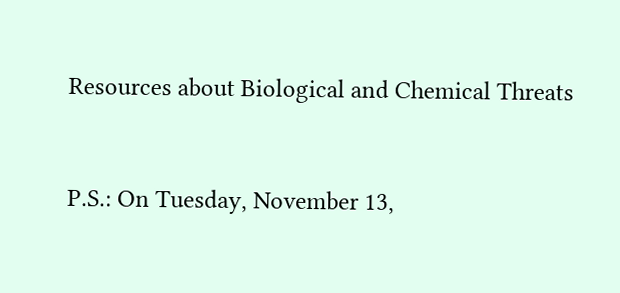Resources about Biological and Chemical Threats


P.S.: On Tuesday, November 13,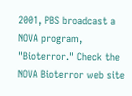2001, PBS broadcast a NOVA program, "Bioterror." Check the NOVA Bioterror web site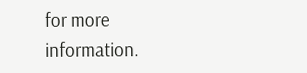for more information.